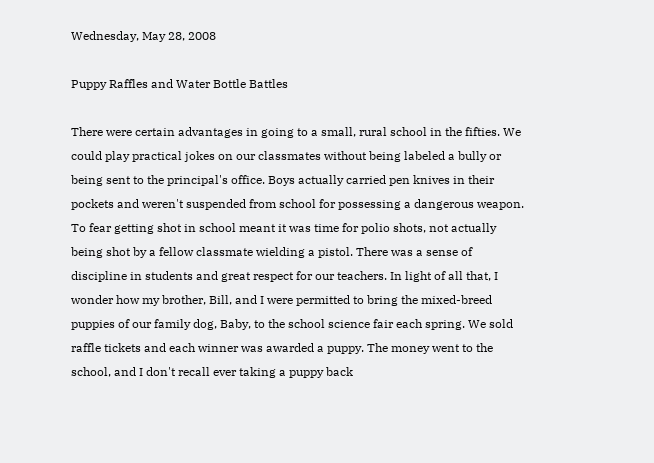Wednesday, May 28, 2008

Puppy Raffles and Water Bottle Battles

There were certain advantages in going to a small, rural school in the fifties. We could play practical jokes on our classmates without being labeled a bully or being sent to the principal's office. Boys actually carried pen knives in their pockets and weren't suspended from school for possessing a dangerous weapon. To fear getting shot in school meant it was time for polio shots, not actually being shot by a fellow classmate wielding a pistol. There was a sense of discipline in students and great respect for our teachers. In light of all that, I wonder how my brother, Bill, and I were permitted to bring the mixed-breed puppies of our family dog, Baby, to the school science fair each spring. We sold raffle tickets and each winner was awarded a puppy. The money went to the school, and I don't recall ever taking a puppy back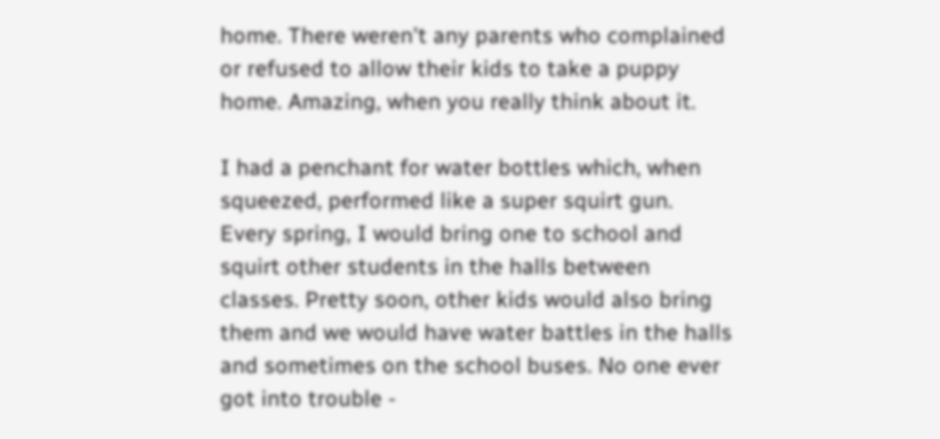home. There weren't any parents who complained or refused to allow their kids to take a puppy home. Amazing, when you really think about it.

I had a penchant for water bottles which, when squeezed, performed like a super squirt gun. Every spring, I would bring one to school and squirt other students in the halls between classes. Pretty soon, other kids would also bring them and we would have water battles in the halls and sometimes on the school buses. No one ever got into trouble -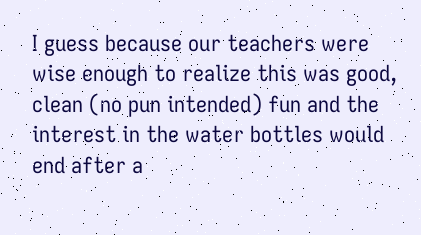I guess because our teachers were wise enough to realize this was good, clean (no pun intended) fun and the interest in the water bottles would end after a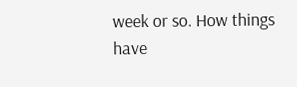week or so. How things have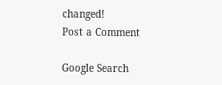changed!
Post a Comment

Google Search